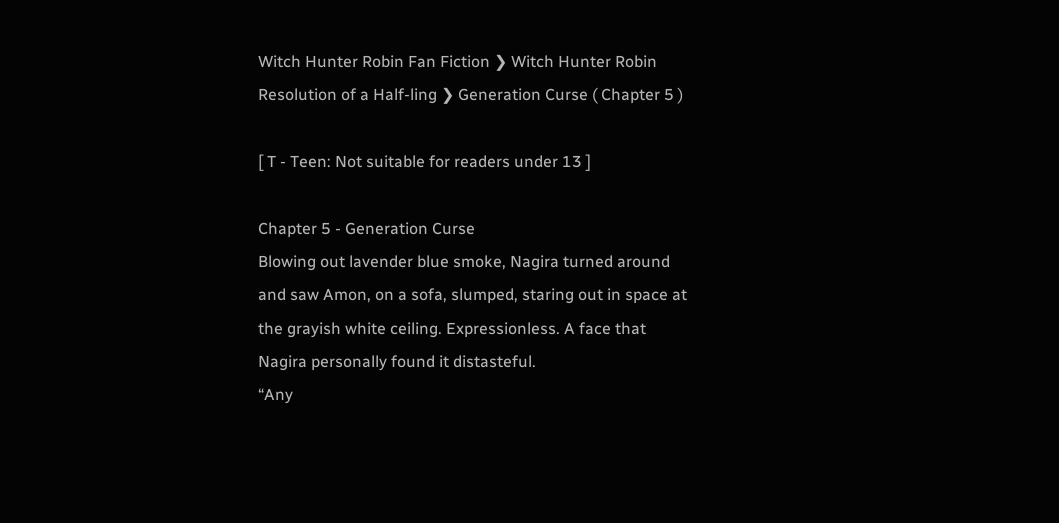Witch Hunter Robin Fan Fiction ❯ Witch Hunter Robin Resolution of a Half-ling ❯ Generation Curse ( Chapter 5 )

[ T - Teen: Not suitable for readers under 13 ]

Chapter 5 - Generation Curse
Blowing out lavender blue smoke, Nagira turned around and saw Amon, on a sofa, slumped, staring out in space at the grayish white ceiling. Expressionless. A face that Nagira personally found it distasteful.
“Any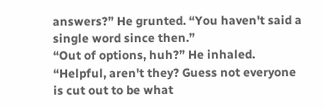answers?” He grunted. “You haven't said a single word since then.”
“Out of options, huh?” He inhaled. “Helpful, aren't they? Guess not everyone is cut out to be what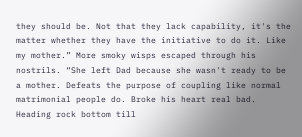they should be. Not that they lack capability, it's the matter whether they have the initiative to do it. Like my mother.” More smoky wisps escaped through his nostrils. “She left Dad because she wasn't ready to be a mother. Defeats the purpose of coupling like normal matrimonial people do. Broke his heart real bad. Heading rock bottom till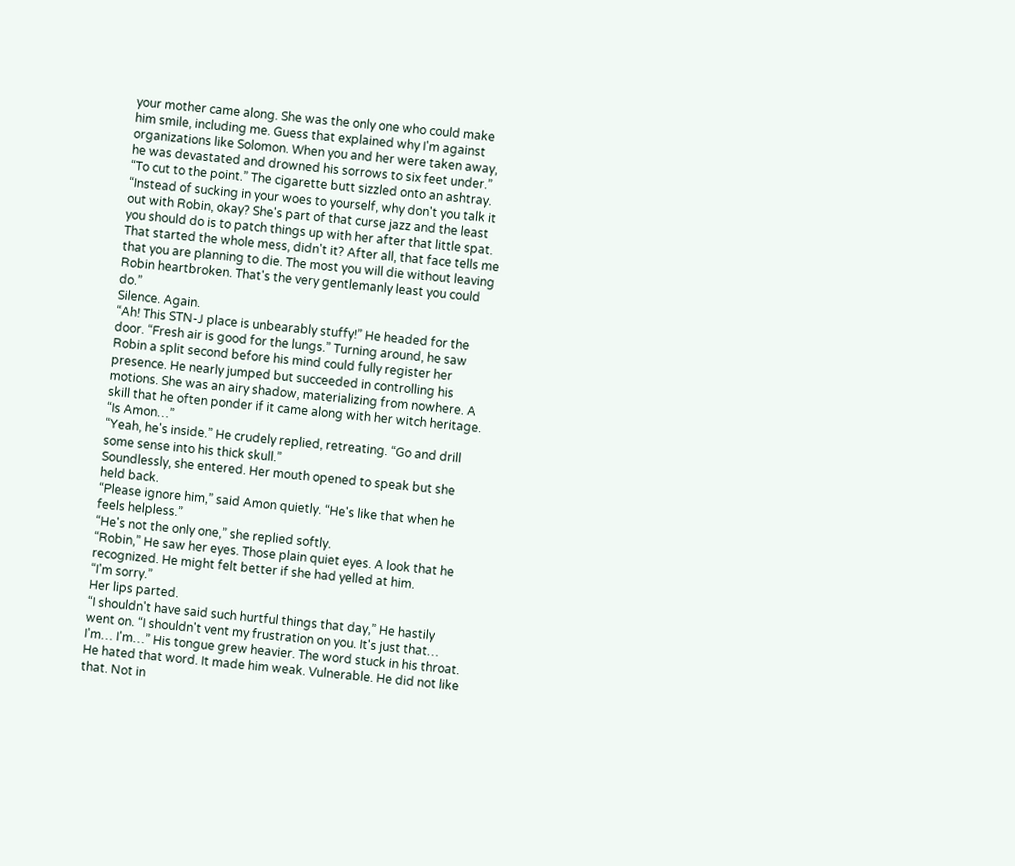your mother came along. She was the only one who could make him smile, including me. Guess that explained why I'm against organizations like Solomon. When you and her were taken away, he was devastated and drowned his sorrows to six feet under.”
“To cut to the point.” The cigarette butt sizzled onto an ashtray. “Instead of sucking in your woes to yourself, why don't you talk it out with Robin, okay? She's part of that curse jazz and the least you should do is to patch things up with her after that little spat. That started the whole mess, didn't it? After all, that face tells me that you are planning to die. The most you will die without leaving Robin heartbroken. That's the very gentlemanly least you could do.”
Silence. Again.
“Ah! This STN-J place is unbearably stuffy!” He headed for the door. “Fresh air is good for the lungs.” Turning around, he saw Robin a split second before his mind could fully register her presence. He nearly jumped but succeeded in controlling his motions. She was an airy shadow, materializing from nowhere. A skill that he often ponder if it came along with her witch heritage.
“Is Amon…”
“Yeah, he's inside.” He crudely replied, retreating. “Go and drill some sense into his thick skull.”
Soundlessly, she entered. Her mouth opened to speak but she held back.
“Please ignore him,” said Amon quietly. “He's like that when he feels helpless.”
“He's not the only one,” she replied softly.
“Robin,” He saw her eyes. Those plain quiet eyes. A look that he recognized. He might felt better if she had yelled at him.
“I'm sorry.”
Her lips parted.
“I shouldn't have said such hurtful things that day,” He hastily went on. “I shouldn't vent my frustration on you. It's just that… I'm… I'm…” His tongue grew heavier. The word stuck in his throat. He hated that word. It made him weak. Vulnerable. He did not like that. Not in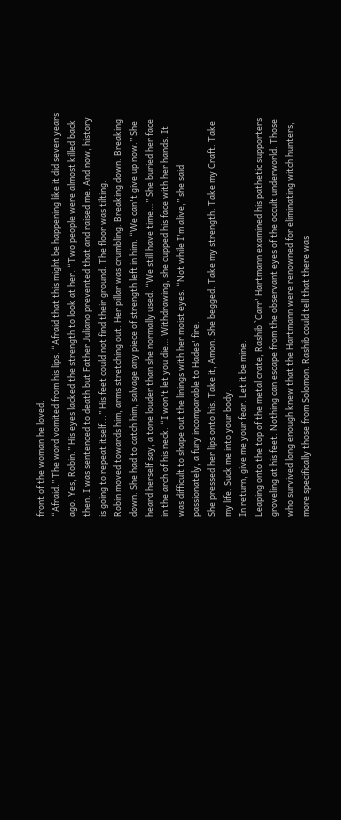front of the woman he loved.
“Afraid.” The word vomited from his lips. “Afraid that this might be happening like it did seven years ago. Yes, Robin.” His eyes lacked the strength to look at her. “Two people were almost killed back then. I was sentenced to death but Father Juliano prevented that and raised me. And now, history is going to repeat itself...” His feet could not find their ground. The floor was tilting.
Robin moved towards him, arms stretching out. Her pillar was crumbling. Breaking down. Breaking down. She had to catch him, salvage any piece of strength left in him. “We can't give up now.” She heard herself say, a tone louder than she normally used. “We still have time…” She buried her face in the arch of his neck. “I won't let you die… Withdrawing, she cupped his face with her hands. It was difficult to shape out the linings with her moist eyes. “Not while I'm alive,” she said passionately, a fury incomparable to Hades' fire.
She pressed her lips onto his. Take it, Amon. She begged. Take my strength. Take my Craft. Take my life. Suck me into your body.
In return, give me your fear. Let it be mine.
Leaping onto the top of the metal crate, Rashib `Carr' Hartmann examined his pathetic supporters groveling at his feet. Nothing can escape from the observant eyes of the occult underworld. Those who survived long enough knew that the Hartmann were renowned for eliminating witch hunters, more specifically those from Solomon. Rashib could tell that there was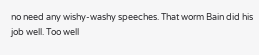no need any wishy-washy speeches. That worm Bain did his job well. Too well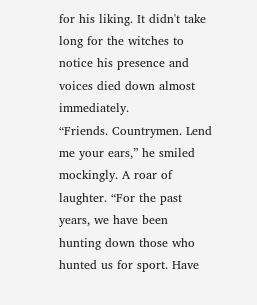for his liking. It didn't take long for the witches to notice his presence and voices died down almost immediately.
“Friends. Countrymen. Lend me your ears,” he smiled mockingly. A roar of laughter. “For the past years, we have been hunting down those who hunted us for sport. Have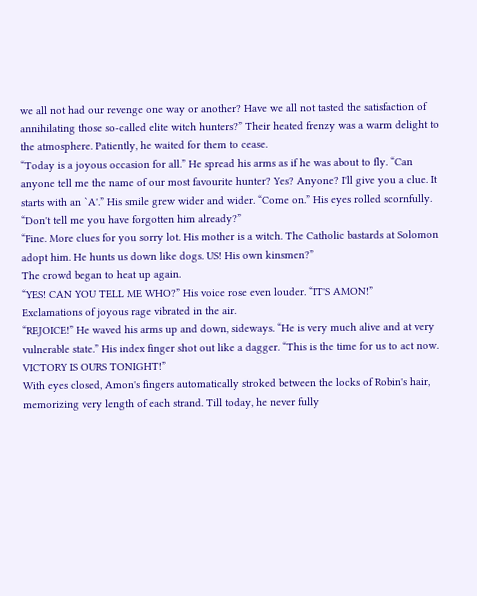we all not had our revenge one way or another? Have we all not tasted the satisfaction of annihilating those so-called elite witch hunters?” Their heated frenzy was a warm delight to the atmosphere. Patiently, he waited for them to cease.
“Today is a joyous occasion for all.” He spread his arms as if he was about to fly. “Can anyone tell me the name of our most favourite hunter? Yes? Anyone? I'll give you a clue. It starts with an `A'.” His smile grew wider and wider. “Come on.” His eyes rolled scornfully. “Don't tell me you have forgotten him already?”
“Fine. More clues for you sorry lot. His mother is a witch. The Catholic bastards at Solomon adopt him. He hunts us down like dogs. US! His own kinsmen?”
The crowd began to heat up again.
“YES! CAN YOU TELL ME WHO?” His voice rose even louder. “IT'S AMON!”
Exclamations of joyous rage vibrated in the air.
“REJOICE!” He waved his arms up and down, sideways. “He is very much alive and at very vulnerable state.” His index finger shot out like a dagger. “This is the time for us to act now. VICTORY IS OURS TONIGHT!”
With eyes closed, Amon's fingers automatically stroked between the locks of Robin's hair, memorizing very length of each strand. Till today, he never fully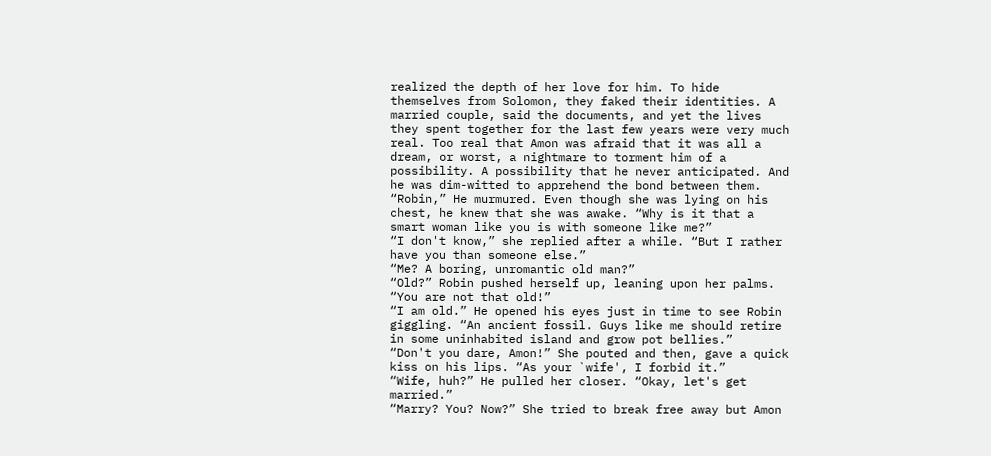realized the depth of her love for him. To hide themselves from Solomon, they faked their identities. A married couple, said the documents, and yet the lives they spent together for the last few years were very much real. Too real that Amon was afraid that it was all a dream, or worst, a nightmare to torment him of a possibility. A possibility that he never anticipated. And he was dim-witted to apprehend the bond between them.
“Robin,” He murmured. Even though she was lying on his chest, he knew that she was awake. “Why is it that a smart woman like you is with someone like me?”
“I don't know,” she replied after a while. “But I rather have you than someone else.”
“Me? A boring, unromantic old man?”
“Old?” Robin pushed herself up, leaning upon her palms. “You are not that old!”
“I am old.” He opened his eyes just in time to see Robin giggling. “An ancient fossil. Guys like me should retire in some uninhabited island and grow pot bellies.”
“Don't you dare, Amon!” She pouted and then, gave a quick kiss on his lips. “As your `wife', I forbid it.”
“Wife, huh?” He pulled her closer. “Okay, let's get married.”
“Marry? You? Now?” She tried to break free away but Amon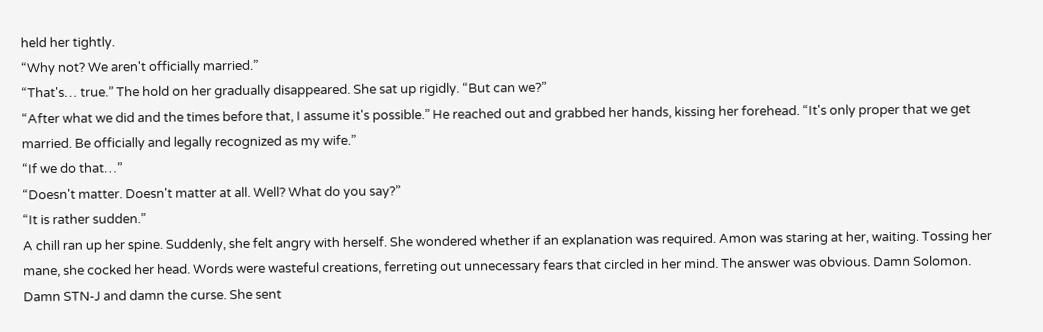held her tightly.
“Why not? We aren't officially married.”
“That's… true.” The hold on her gradually disappeared. She sat up rigidly. “But can we?”
“After what we did and the times before that, I assume it's possible.” He reached out and grabbed her hands, kissing her forehead. “It's only proper that we get married. Be officially and legally recognized as my wife.”
“If we do that…”
“Doesn't matter. Doesn't matter at all. Well? What do you say?”
“It is rather sudden.”
A chill ran up her spine. Suddenly, she felt angry with herself. She wondered whether if an explanation was required. Amon was staring at her, waiting. Tossing her mane, she cocked her head. Words were wasteful creations, ferreting out unnecessary fears that circled in her mind. The answer was obvious. Damn Solomon. Damn STN-J and damn the curse. She sent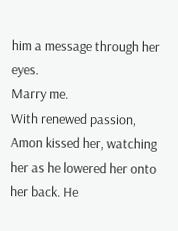him a message through her eyes.
Marry me.
With renewed passion, Amon kissed her, watching her as he lowered her onto her back. He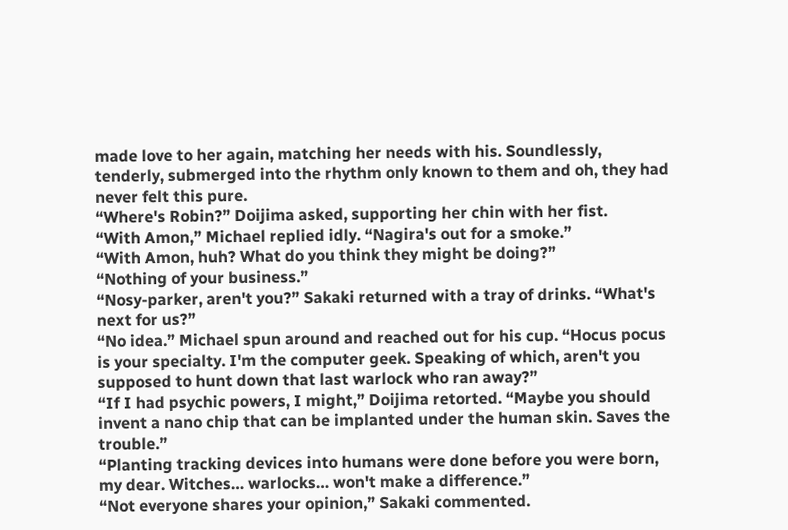made love to her again, matching her needs with his. Soundlessly, tenderly, submerged into the rhythm only known to them and oh, they had never felt this pure.
“Where's Robin?” Doijima asked, supporting her chin with her fist.
“With Amon,” Michael replied idly. “Nagira's out for a smoke.”
“With Amon, huh? What do you think they might be doing?”
“Nothing of your business.”
“Nosy-parker, aren't you?” Sakaki returned with a tray of drinks. “What's next for us?”
“No idea.” Michael spun around and reached out for his cup. “Hocus pocus is your specialty. I'm the computer geek. Speaking of which, aren't you supposed to hunt down that last warlock who ran away?”
“If I had psychic powers, I might,” Doijima retorted. “Maybe you should invent a nano chip that can be implanted under the human skin. Saves the trouble.”
“Planting tracking devices into humans were done before you were born, my dear. Witches… warlocks… won't make a difference.”
“Not everyone shares your opinion,” Sakaki commented.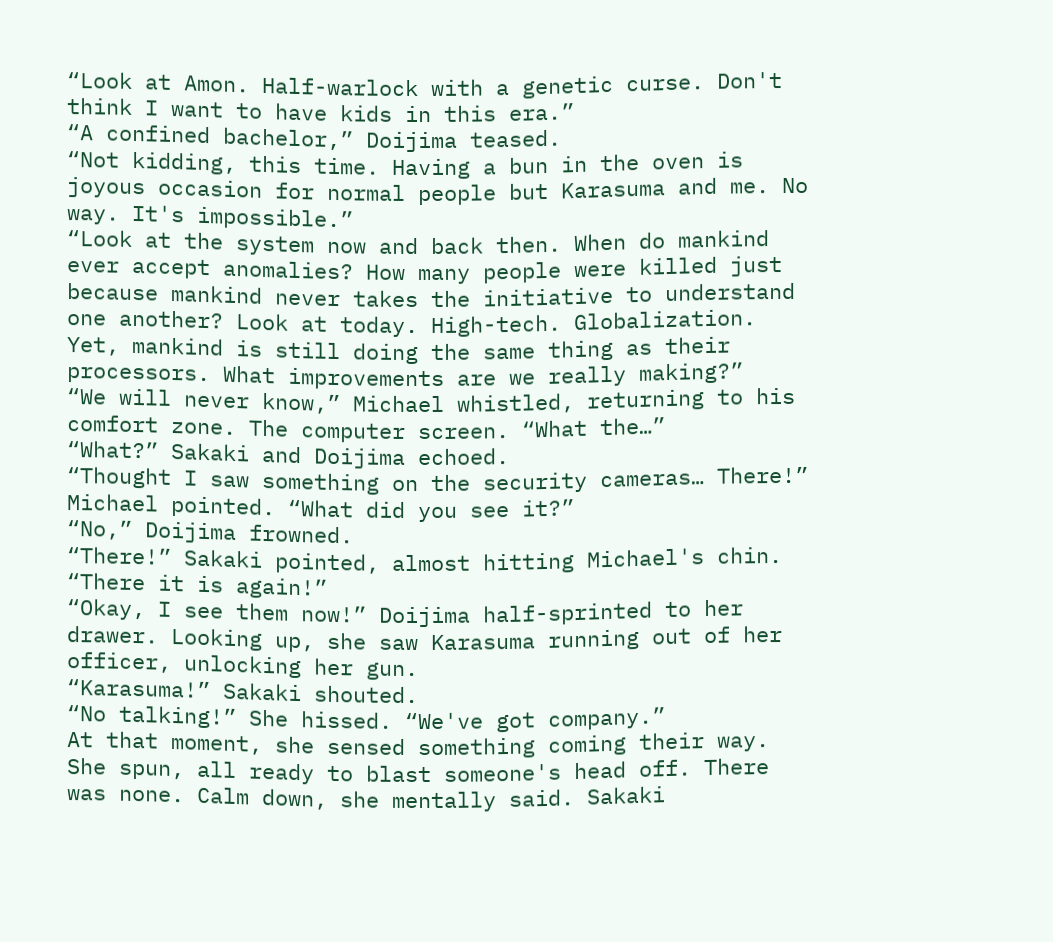“Look at Amon. Half-warlock with a genetic curse. Don't think I want to have kids in this era.”
“A confined bachelor,” Doijima teased.
“Not kidding, this time. Having a bun in the oven is joyous occasion for normal people but Karasuma and me. No way. It's impossible.”
“Look at the system now and back then. When do mankind ever accept anomalies? How many people were killed just because mankind never takes the initiative to understand one another? Look at today. High-tech. Globalization. Yet, mankind is still doing the same thing as their processors. What improvements are we really making?”
“We will never know,” Michael whistled, returning to his comfort zone. The computer screen. “What the…”
“What?” Sakaki and Doijima echoed.
“Thought I saw something on the security cameras… There!” Michael pointed. “What did you see it?”
“No,” Doijima frowned.
“There!” Sakaki pointed, almost hitting Michael's chin. “There it is again!”
“Okay, I see them now!” Doijima half-sprinted to her drawer. Looking up, she saw Karasuma running out of her officer, unlocking her gun.
“Karasuma!” Sakaki shouted.
“No talking!” She hissed. “We've got company.”
At that moment, she sensed something coming their way. She spun, all ready to blast someone's head off. There was none. Calm down, she mentally said. Sakaki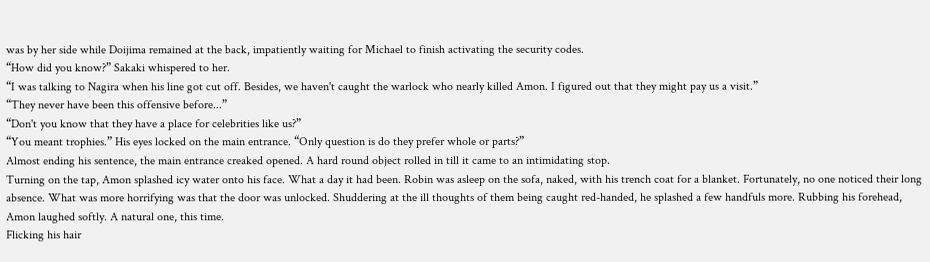was by her side while Doijima remained at the back, impatiently waiting for Michael to finish activating the security codes.
“How did you know?” Sakaki whispered to her.
“I was talking to Nagira when his line got cut off. Besides, we haven't caught the warlock who nearly killed Amon. I figured out that they might pay us a visit.”
“They never have been this offensive before...”
“Don't you know that they have a place for celebrities like us?”
“You meant trophies.” His eyes locked on the main entrance. “Only question is do they prefer whole or parts?”
Almost ending his sentence, the main entrance creaked opened. A hard round object rolled in till it came to an intimidating stop.
Turning on the tap, Amon splashed icy water onto his face. What a day it had been. Robin was asleep on the sofa, naked, with his trench coat for a blanket. Fortunately, no one noticed their long absence. What was more horrifying was that the door was unlocked. Shuddering at the ill thoughts of them being caught red-handed, he splashed a few handfuls more. Rubbing his forehead, Amon laughed softly. A natural one, this time.
Flicking his hair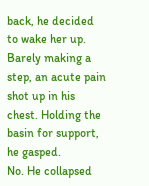back, he decided to wake her up. Barely making a step, an acute pain shot up in his chest. Holding the basin for support, he gasped.
No. He collapsed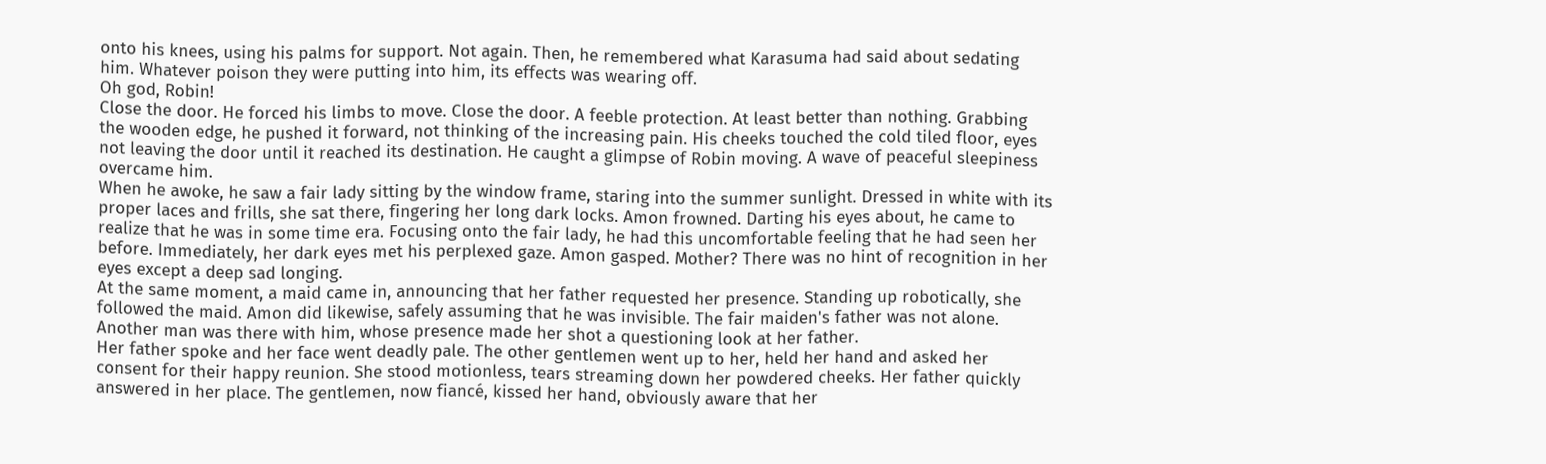onto his knees, using his palms for support. Not again. Then, he remembered what Karasuma had said about sedating him. Whatever poison they were putting into him, its effects was wearing off.
Oh god, Robin!
Close the door. He forced his limbs to move. Close the door. A feeble protection. At least better than nothing. Grabbing the wooden edge, he pushed it forward, not thinking of the increasing pain. His cheeks touched the cold tiled floor, eyes not leaving the door until it reached its destination. He caught a glimpse of Robin moving. A wave of peaceful sleepiness overcame him.
When he awoke, he saw a fair lady sitting by the window frame, staring into the summer sunlight. Dressed in white with its proper laces and frills, she sat there, fingering her long dark locks. Amon frowned. Darting his eyes about, he came to realize that he was in some time era. Focusing onto the fair lady, he had this uncomfortable feeling that he had seen her before. Immediately, her dark eyes met his perplexed gaze. Amon gasped. Mother? There was no hint of recognition in her eyes except a deep sad longing.
At the same moment, a maid came in, announcing that her father requested her presence. Standing up robotically, she followed the maid. Amon did likewise, safely assuming that he was invisible. The fair maiden's father was not alone. Another man was there with him, whose presence made her shot a questioning look at her father.
Her father spoke and her face went deadly pale. The other gentlemen went up to her, held her hand and asked her consent for their happy reunion. She stood motionless, tears streaming down her powdered cheeks. Her father quickly answered in her place. The gentlemen, now fiancé, kissed her hand, obviously aware that her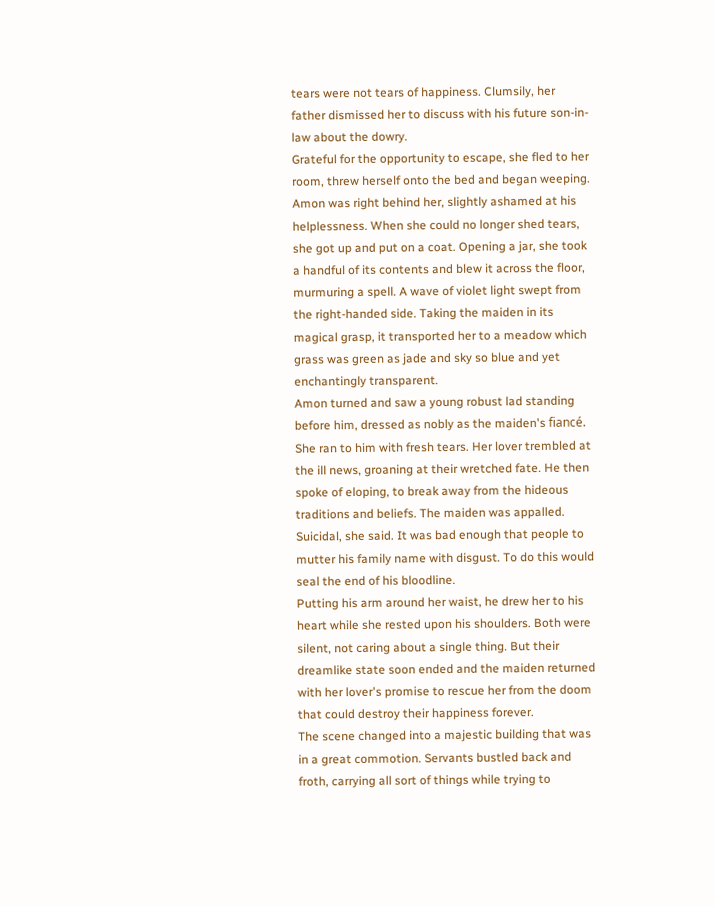tears were not tears of happiness. Clumsily, her father dismissed her to discuss with his future son-in-law about the dowry.
Grateful for the opportunity to escape, she fled to her room, threw herself onto the bed and began weeping. Amon was right behind her, slightly ashamed at his helplessness. When she could no longer shed tears, she got up and put on a coat. Opening a jar, she took a handful of its contents and blew it across the floor, murmuring a spell. A wave of violet light swept from the right-handed side. Taking the maiden in its magical grasp, it transported her to a meadow which grass was green as jade and sky so blue and yet enchantingly transparent.
Amon turned and saw a young robust lad standing before him, dressed as nobly as the maiden's fiancé. She ran to him with fresh tears. Her lover trembled at the ill news, groaning at their wretched fate. He then spoke of eloping, to break away from the hideous traditions and beliefs. The maiden was appalled. Suicidal, she said. It was bad enough that people to mutter his family name with disgust. To do this would seal the end of his bloodline.
Putting his arm around her waist, he drew her to his heart while she rested upon his shoulders. Both were silent, not caring about a single thing. But their dreamlike state soon ended and the maiden returned with her lover's promise to rescue her from the doom that could destroy their happiness forever.
The scene changed into a majestic building that was in a great commotion. Servants bustled back and froth, carrying all sort of things while trying to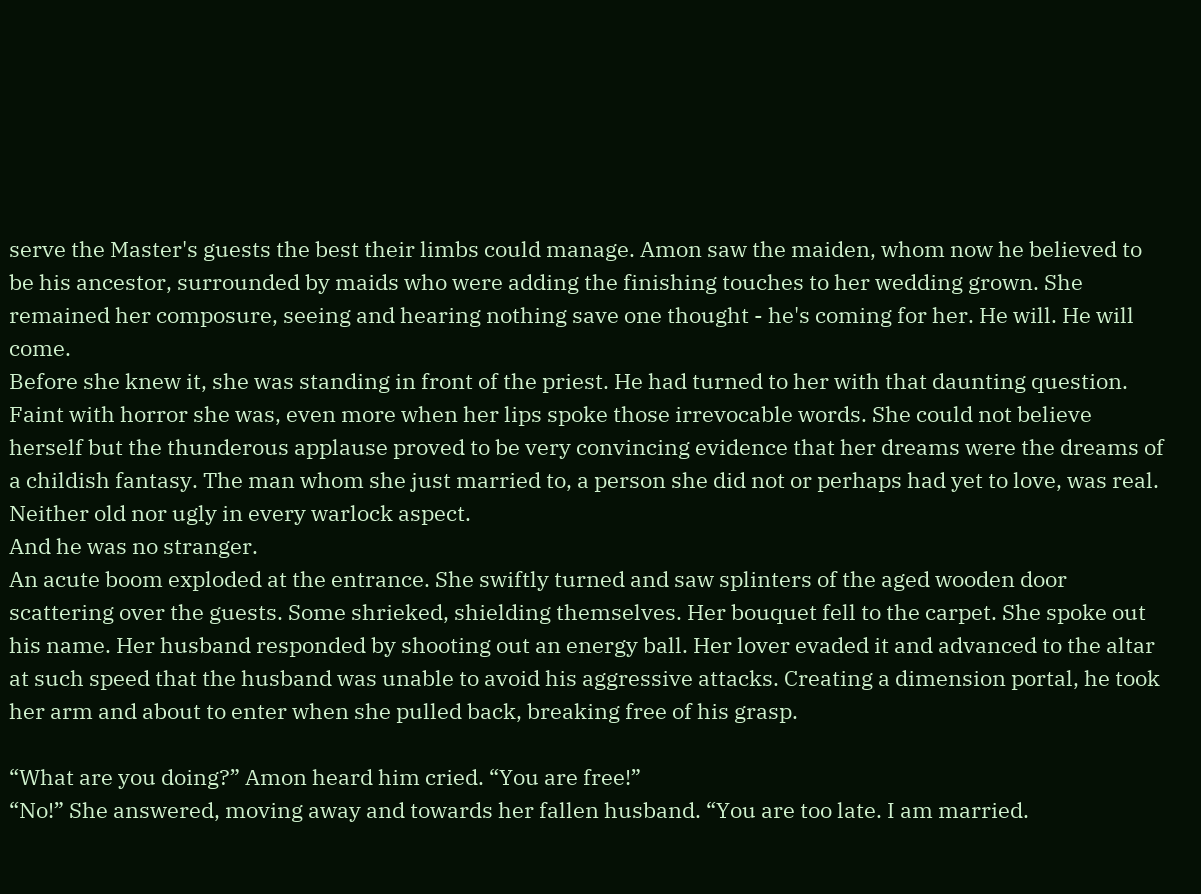serve the Master's guests the best their limbs could manage. Amon saw the maiden, whom now he believed to be his ancestor, surrounded by maids who were adding the finishing touches to her wedding grown. She remained her composure, seeing and hearing nothing save one thought - he's coming for her. He will. He will come.
Before she knew it, she was standing in front of the priest. He had turned to her with that daunting question. Faint with horror she was, even more when her lips spoke those irrevocable words. She could not believe herself but the thunderous applause proved to be very convincing evidence that her dreams were the dreams of a childish fantasy. The man whom she just married to, a person she did not or perhaps had yet to love, was real. Neither old nor ugly in every warlock aspect.
And he was no stranger.
An acute boom exploded at the entrance. She swiftly turned and saw splinters of the aged wooden door scattering over the guests. Some shrieked, shielding themselves. Her bouquet fell to the carpet. She spoke out his name. Her husband responded by shooting out an energy ball. Her lover evaded it and advanced to the altar at such speed that the husband was unable to avoid his aggressive attacks. Creating a dimension portal, he took her arm and about to enter when she pulled back, breaking free of his grasp.

“What are you doing?” Amon heard him cried. “You are free!”
“No!” She answered, moving away and towards her fallen husband. “You are too late. I am married.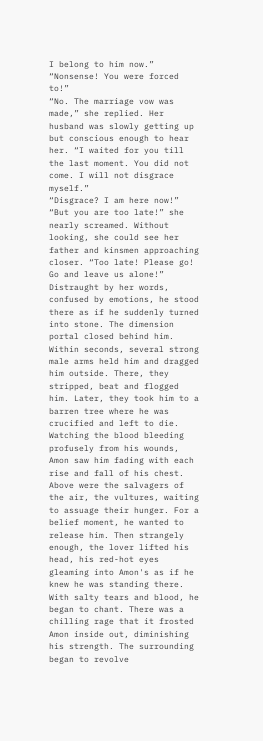I belong to him now.”
“Nonsense! You were forced to!”
“No. The marriage vow was made,” she replied. Her husband was slowly getting up but conscious enough to hear her. “I waited for you till the last moment. You did not come. I will not disgrace myself.”
“Disgrace? I am here now!”
“But you are too late!” she nearly screamed. Without looking, she could see her father and kinsmen approaching closer. “Too late! Please go! Go and leave us alone!”
Distraught by her words, confused by emotions, he stood there as if he suddenly turned into stone. The dimension portal closed behind him. Within seconds, several strong male arms held him and dragged him outside. There, they stripped, beat and flogged him. Later, they took him to a barren tree where he was crucified and left to die.
Watching the blood bleeding profusely from his wounds, Amon saw him fading with each rise and fall of his chest. Above were the salvagers of the air, the vultures, waiting to assuage their hunger. For a belief moment, he wanted to release him. Then strangely enough, the lover lifted his head, his red-hot eyes gleaming into Amon's as if he knew he was standing there. With salty tears and blood, he began to chant. There was a chilling rage that it frosted Amon inside out, diminishing his strength. The surrounding began to revolve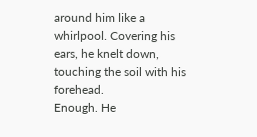around him like a whirlpool. Covering his ears, he knelt down, touching the soil with his forehead.
Enough. He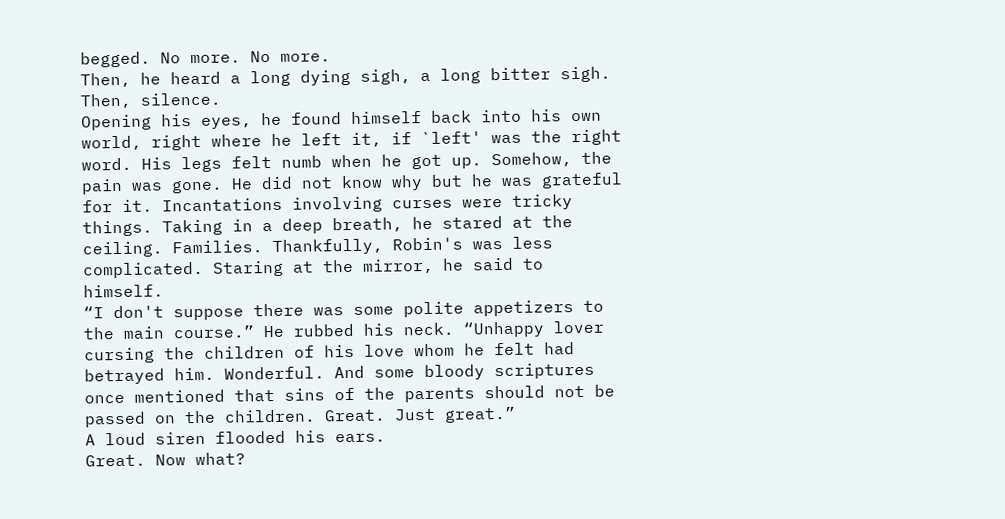begged. No more. No more.
Then, he heard a long dying sigh, a long bitter sigh.
Then, silence.
Opening his eyes, he found himself back into his own world, right where he left it, if `left' was the right word. His legs felt numb when he got up. Somehow, the pain was gone. He did not know why but he was grateful for it. Incantations involving curses were tricky things. Taking in a deep breath, he stared at the ceiling. Families. Thankfully, Robin's was less complicated. Staring at the mirror, he said to himself.
“I don't suppose there was some polite appetizers to the main course.” He rubbed his neck. “Unhappy lover cursing the children of his love whom he felt had betrayed him. Wonderful. And some bloody scriptures once mentioned that sins of the parents should not be passed on the children. Great. Just great.”
A loud siren flooded his ears.
Great. Now what?